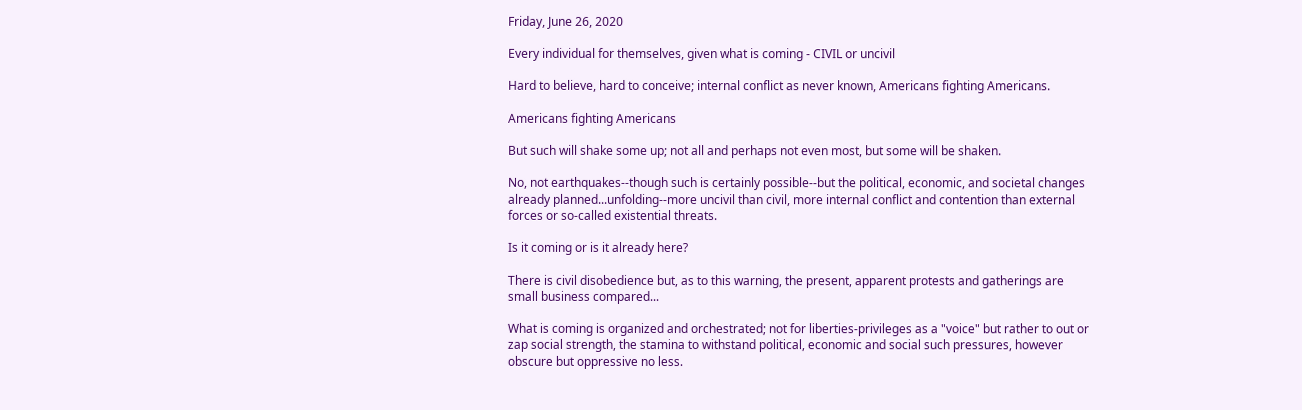Friday, June 26, 2020

Every individual for themselves, given what is coming - CIVIL or uncivil

Hard to believe, hard to conceive; internal conflict as never known, Americans fighting Americans.

Americans fighting Americans

But such will shake some up; not all and perhaps not even most, but some will be shaken.

No, not earthquakes--though such is certainly possible--but the political, economic, and societal changes already planned...unfolding--more uncivil than civil, more internal conflict and contention than external forces or so-called existential threats.

Is it coming or is it already here?

There is civil disobedience but, as to this warning, the present, apparent protests and gatherings are small business compared...

What is coming is organized and orchestrated; not for liberties-privileges as a "voice" but rather to out or zap social strength, the stamina to withstand political, economic and social such pressures, however obscure but oppressive no less.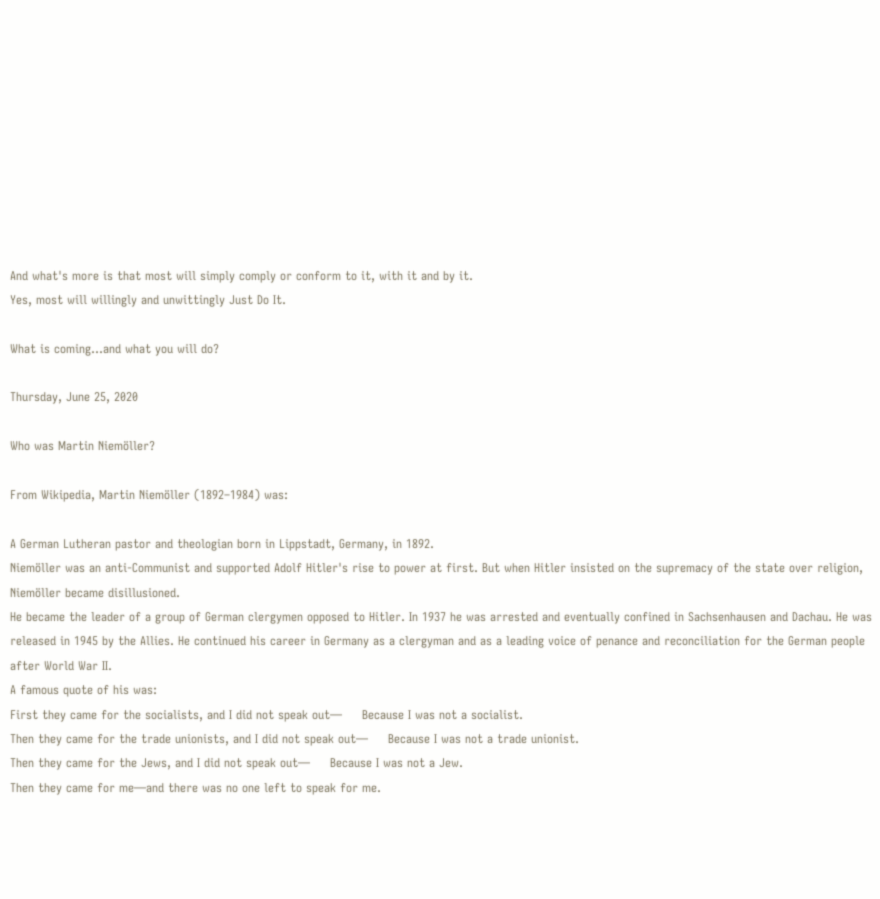And what's more is that most will simply comply or conform to it, with it and by it.
Yes, most will willingly and unwittingly Just Do It.

What is coming...and what you will do?

Thursday, June 25, 2020

Who was Martin Niemöller?

From Wikipedia, Martin Niemöller (1892–1984) was:

A German Lutheran pastor and theologian born in Lippstadt, Germany, in 1892.
Niemöller was an anti-Communist and supported Adolf Hitler's rise to power at first. But when Hitler insisted on the supremacy of the state over religion, Niemöller became disillusioned.
He became the leader of a group of German clergymen opposed to Hitler. In 1937 he was arrested and eventually confined in Sachsenhausen and Dachau. He was released in 1945 by the Allies. He continued his career in Germany as a clergyman and as a leading voice of penance and reconciliation for the German people after World War II.
A famous quote of his was:
First they came for the socialists, and I did not speak out—     Because I was not a socialist.
Then they came for the trade unionists, and I did not speak out—     Because I was not a trade unionist.
Then they came for the Jews, and I did not speak out—     Because I was not a Jew.
Then they came for me—and there was no one left to speak for me.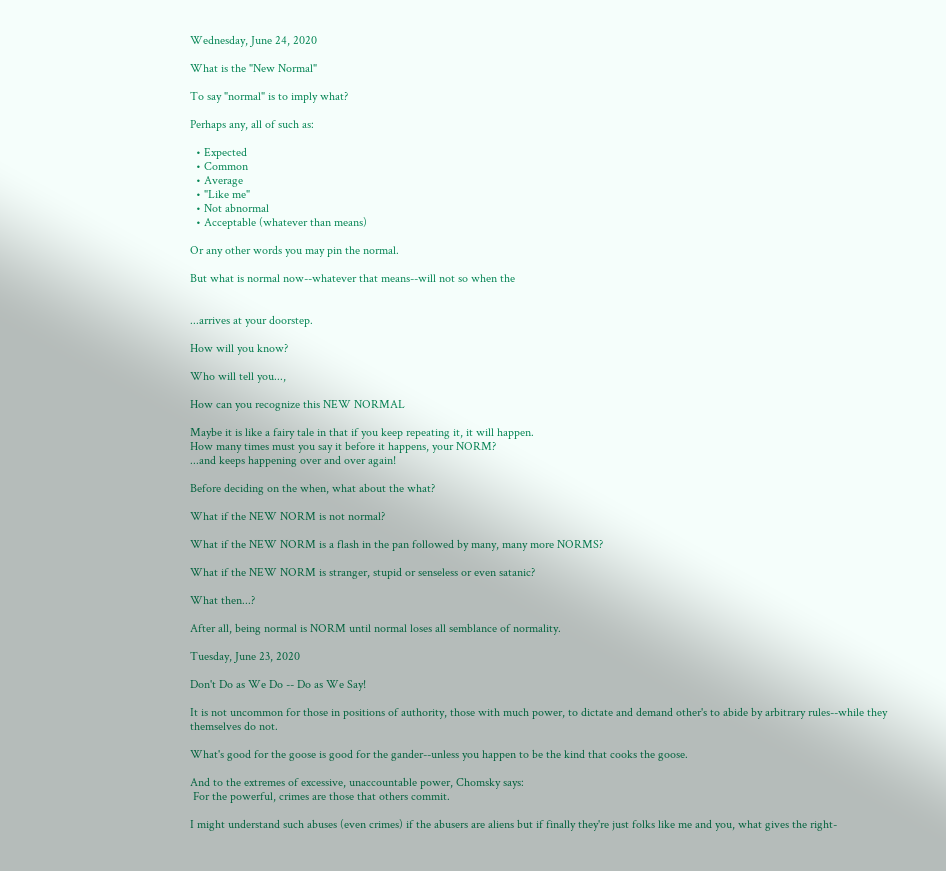Wednesday, June 24, 2020

What is the "New Normal"

To say "normal" is to imply what?

Perhaps any, all of such as:

  • Expected
  • Common
  • Average
  • "Like me"
  • Not abnormal
  • Acceptable (whatever than means)

Or any other words you may pin the normal.

But what is normal now--whatever that means--will not so when the


...arrives at your doorstep.

How will you know?

Who will tell you...,

How can you recognize this NEW NORMAL

Maybe it is like a fairy tale in that if you keep repeating it, it will happen.
How many times must you say it before it happens, your NORM?
...and keeps happening over and over again!

Before deciding on the when, what about the what?

What if the NEW NORM is not normal?

What if the NEW NORM is a flash in the pan followed by many, many more NORMS?

What if the NEW NORM is stranger, stupid or senseless or even satanic?

What then...?

After all, being normal is NORM until normal loses all semblance of normality.

Tuesday, June 23, 2020

Don't Do as We Do -- Do as We Say!

It is not uncommon for those in positions of authority, those with much power, to dictate and demand other's to abide by arbitrary rules--while they themselves do not.

What's good for the goose is good for the gander--unless you happen to be the kind that cooks the goose.

And to the extremes of excessive, unaccountable power, Chomsky says:
 For the powerful, crimes are those that others commit.

I might understand such abuses (even crimes) if the abusers are aliens but if finally they're just folks like me and you, what gives the right-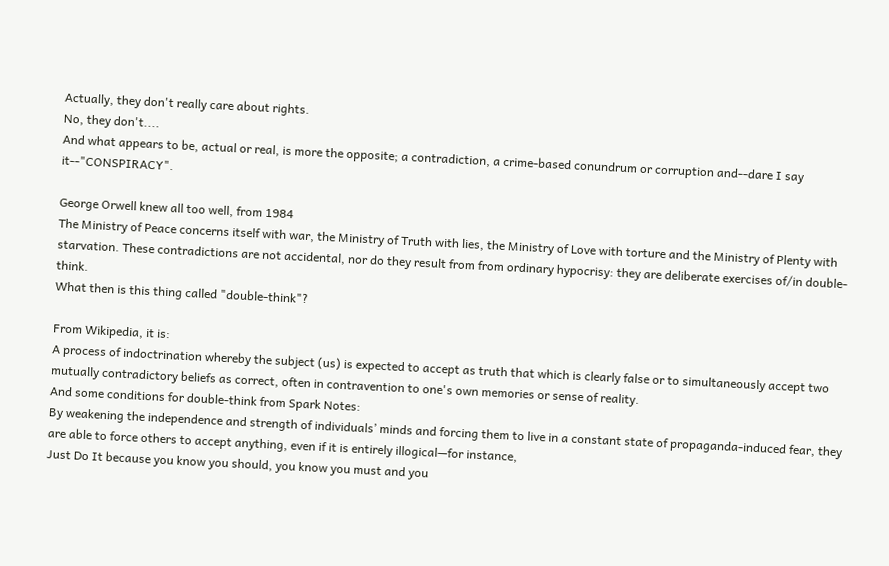Actually, they don't really care about rights.
No, they don't....
And what appears to be, actual or real, is more the opposite; a contradiction, a crime-based conundrum or corruption and--dare I say it--"CONSPIRACY".

George Orwell knew all too well, from 1984
The Ministry of Peace concerns itself with war, the Ministry of Truth with lies, the Ministry of Love with torture and the Ministry of Plenty with starvation. These contradictions are not accidental, nor do they result from from ordinary hypocrisy: they are deliberate exercises of/in double-think.
What then is this thing called "double-think"?

From Wikipedia, it is:
A process of indoctrination whereby the subject (us) is expected to accept as truth that which is clearly false or to simultaneously accept two mutually contradictory beliefs as correct, often in contravention to one's own memories or sense of reality.
And some conditions for double-think from Spark Notes:
By weakening the independence and strength of individuals’ minds and forcing them to live in a constant state of propaganda-induced fear, they are able to force others to accept anything, even if it is entirely illogical—for instance,
Just Do It because you know you should, you know you must and you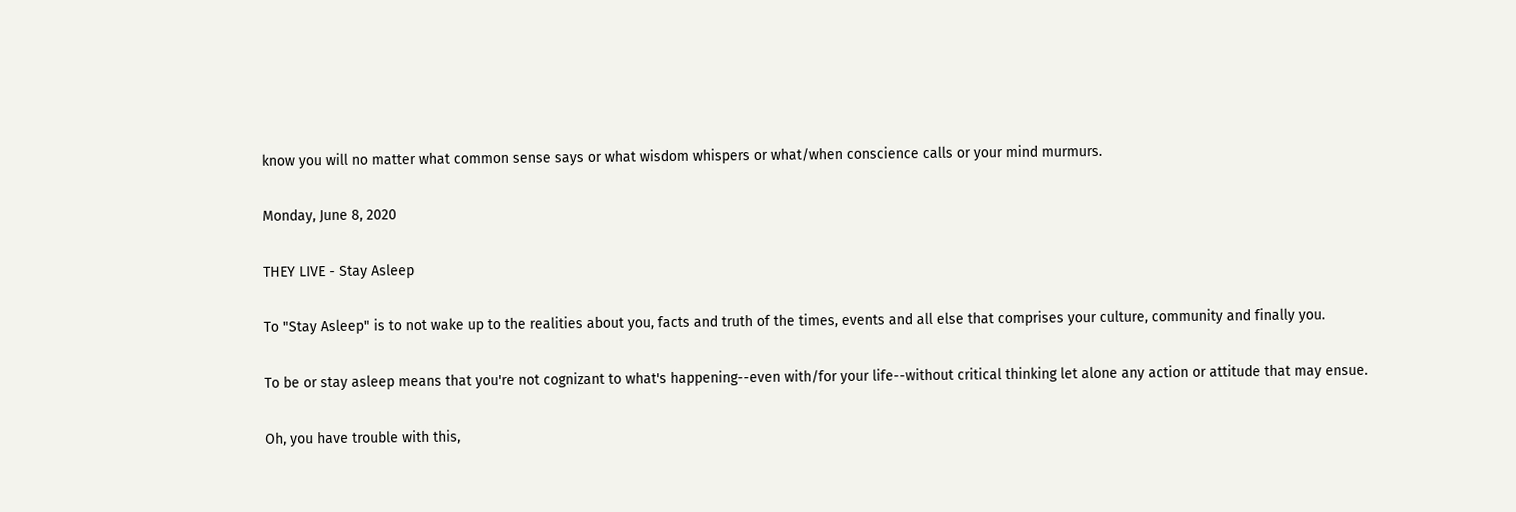know you will no matter what common sense says or what wisdom whispers or what/when conscience calls or your mind murmurs.

Monday, June 8, 2020

THEY LIVE - Stay Asleep

To "Stay Asleep" is to not wake up to the realities about you, facts and truth of the times, events and all else that comprises your culture, community and finally you.

To be or stay asleep means that you're not cognizant to what's happening--even with/for your life--without critical thinking let alone any action or attitude that may ensue.

Oh, you have trouble with this,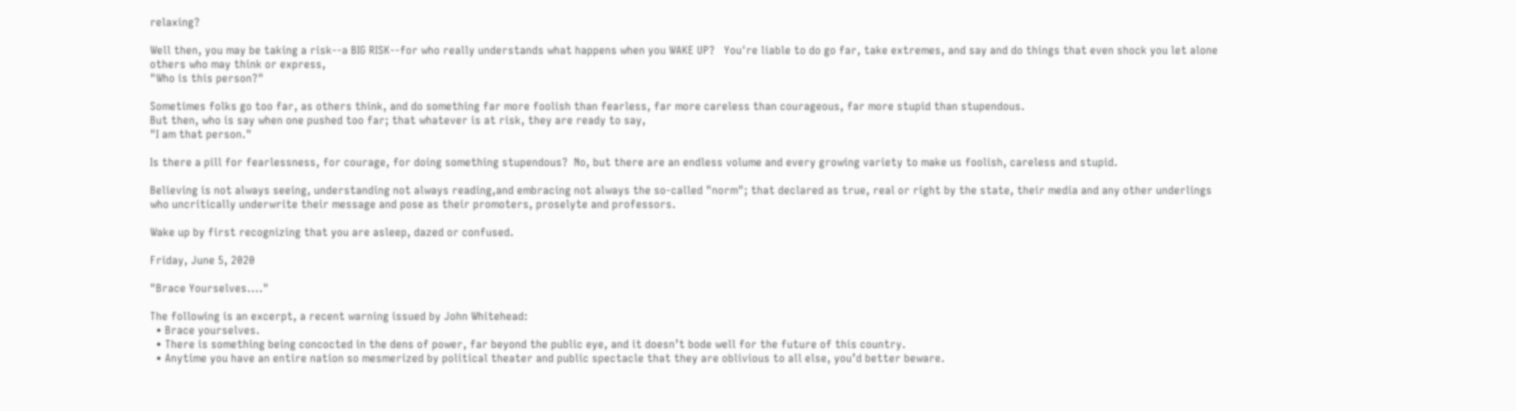relaxing?

Well then, you may be taking a risk--a BIG RISK--for who really understands what happens when you WAKE UP?   You're liable to do go far, take extremes, and say and do things that even shock you let alone others who may think or express,
"Who is this person?"

Sometimes folks go too far, as others think, and do something far more foolish than fearless, far more careless than courageous, far more stupid than stupendous.
But then, who is say when one pushed too far; that whatever is at risk, they are ready to say,
"I am that person."

Is there a pill for fearlessness, for courage, for doing something stupendous?  No, but there are an endless volume and every growing variety to make us foolish, careless and stupid.

Believing is not always seeing, understanding not always reading,and embracing not always the so-called "norm"; that declared as true, real or right by the state, their media and any other underlings who uncritically underwrite their message and pose as their promoters, proselyte and professors.

Wake up by first recognizing that you are asleep, dazed or confused.

Friday, June 5, 2020

"Brace Yourselves...."

The following is an excerpt, a recent warning issued by John Whitehead:
  • Brace yourselves.
  • There is something being concocted in the dens of power, far beyond the public eye, and it doesn’t bode well for the future of this country.
  • Anytime you have an entire nation so mesmerized by political theater and public spectacle that they are oblivious to all else, you’d better beware.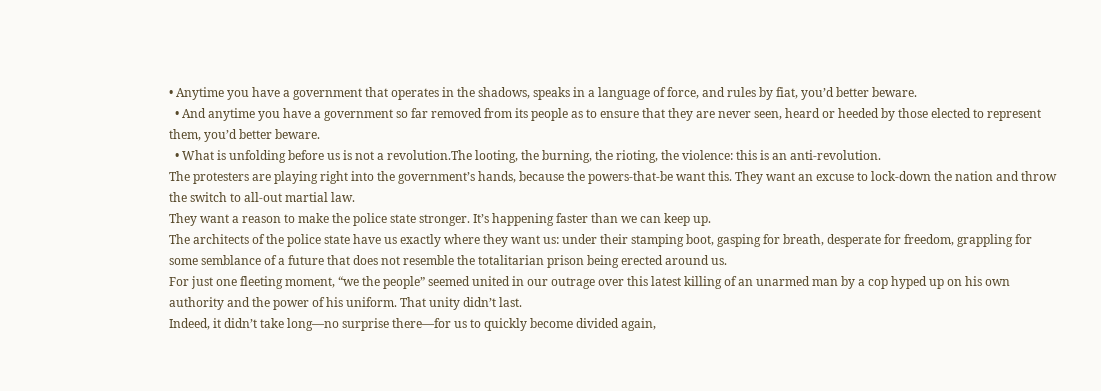• Anytime you have a government that operates in the shadows, speaks in a language of force, and rules by fiat, you’d better beware.
  • And anytime you have a government so far removed from its people as to ensure that they are never seen, heard or heeded by those elected to represent them, you’d better beware.
  • What is unfolding before us is not a revolution.The looting, the burning, the rioting, the violence: this is an anti-revolution.
The protesters are playing right into the government’s hands, because the powers-that-be want this. They want an excuse to lock-down the nation and throw the switch to all-out martial law.
They want a reason to make the police state stronger. It’s happening faster than we can keep up.
The architects of the police state have us exactly where they want us: under their stamping boot, gasping for breath, desperate for freedom, grappling for some semblance of a future that does not resemble the totalitarian prison being erected around us.
For just one fleeting moment, “we the people” seemed united in our outrage over this latest killing of an unarmed man by a cop hyped up on his own authority and the power of his uniform. That unity didn’t last.
Indeed, it didn’t take long—no surprise there—for us to quickly become divided again,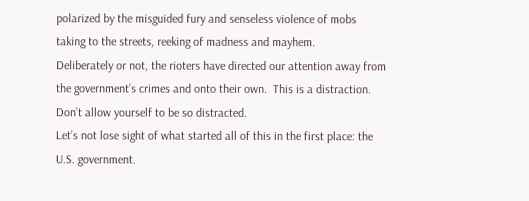polarized by the misguided fury and senseless violence of mobs taking to the streets, reeking of madness and mayhem.
Deliberately or not, the rioters have directed our attention away from the government’s crimes and onto their own.  This is a distraction.
Don’t allow yourself to be so distracted.
Let’s not lose sight of what started all of this in the first place: the U.S. government.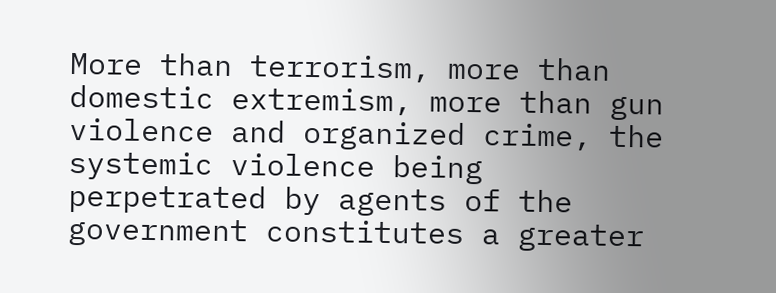More than terrorism, more than domestic extremism, more than gun violence and organized crime, the systemic violence being perpetrated by agents of the government constitutes a greater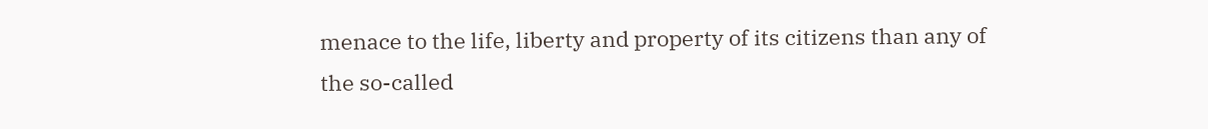menace to the life, liberty and property of its citizens than any of the so-called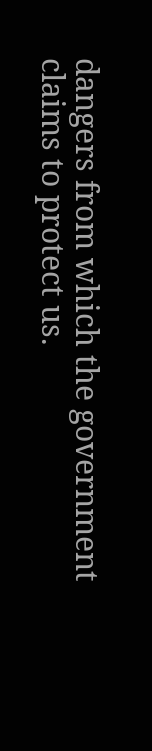dangers from which the government claims to protect us.